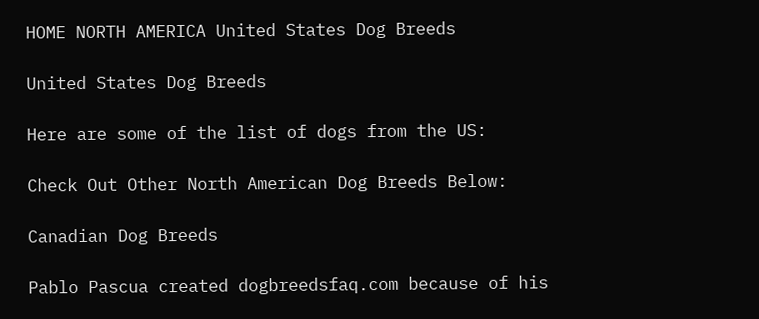HOME NORTH AMERICA United States Dog Breeds

United States Dog Breeds

Here are some of the list of dogs from the US:

Check Out Other North American Dog Breeds Below:

Canadian Dog Breeds

Pablo Pascua created dogbreedsfaq.com because of his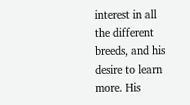interest in all the different breeds, and his desire to learn more. His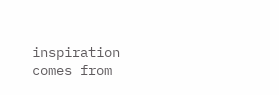inspiration comes from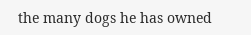the many dogs he has owned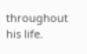throughout his life.